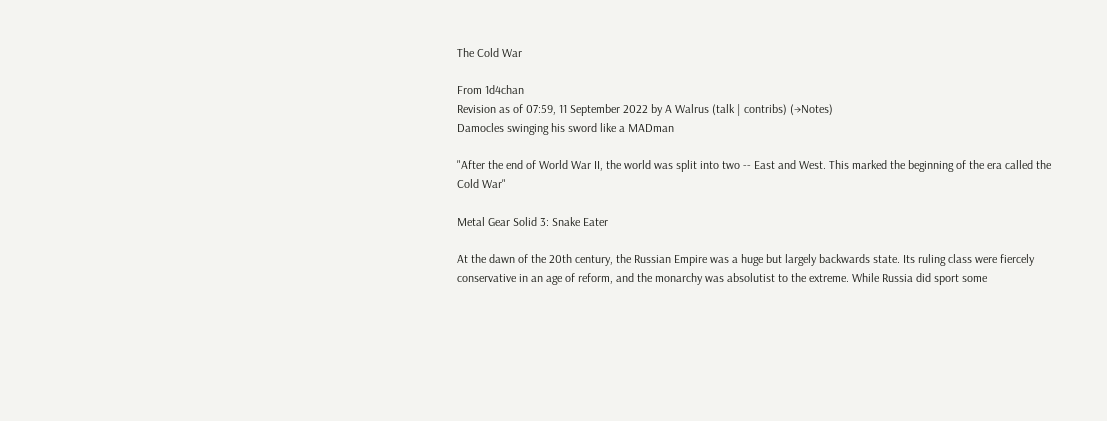The Cold War

From 1d4chan
Revision as of 07:59, 11 September 2022 by A Walrus (talk | contribs) (→Notes)
Damocles swinging his sword like a MADman

"After the end of World War II, the world was split into two -- East and West. This marked the beginning of the era called the Cold War"

Metal Gear Solid 3: Snake Eater

At the dawn of the 20th century, the Russian Empire was a huge but largely backwards state. Its ruling class were fiercely conservative in an age of reform, and the monarchy was absolutist to the extreme. While Russia did sport some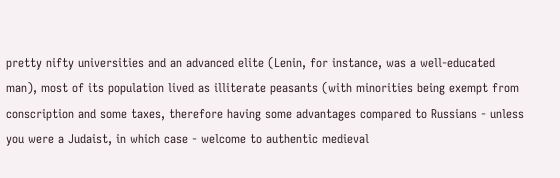pretty nifty universities and an advanced elite (Lenin, for instance, was a well-educated man), most of its population lived as illiterate peasants (with minorities being exempt from conscription and some taxes, therefore having some advantages compared to Russians - unless you were a Judaist, in which case - welcome to authentic medieval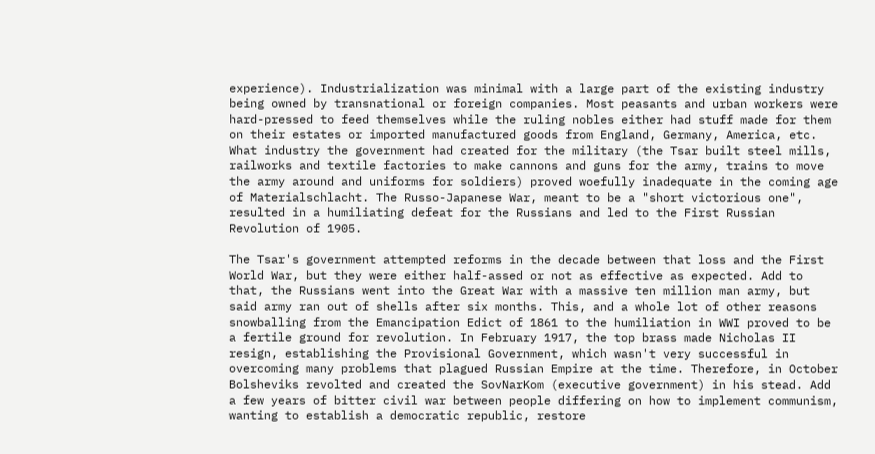experience). Industrialization was minimal with a large part of the existing industry being owned by transnational or foreign companies. Most peasants and urban workers were hard-pressed to feed themselves while the ruling nobles either had stuff made for them on their estates or imported manufactured goods from England, Germany, America, etc. What industry the government had created for the military (the Tsar built steel mills, railworks and textile factories to make cannons and guns for the army, trains to move the army around and uniforms for soldiers) proved woefully inadequate in the coming age of Materialschlacht. The Russo-Japanese War, meant to be a "short victorious one", resulted in a humiliating defeat for the Russians and led to the First Russian Revolution of 1905.

The Tsar's government attempted reforms in the decade between that loss and the First World War, but they were either half-assed or not as effective as expected. Add to that, the Russians went into the Great War with a massive ten million man army, but said army ran out of shells after six months. This, and a whole lot of other reasons snowballing from the Emancipation Edict of 1861 to the humiliation in WWI proved to be a fertile ground for revolution. In February 1917, the top brass made Nicholas II resign, establishing the Provisional Government, which wasn't very successful in overcoming many problems that plagued Russian Empire at the time. Therefore, in October Bolsheviks revolted and created the SovNarKom (executive government) in his stead. Add a few years of bitter civil war between people differing on how to implement communism, wanting to establish a democratic republic, restore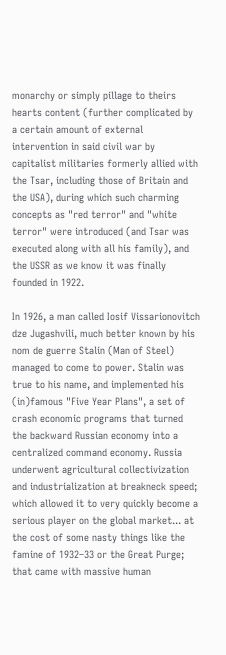monarchy or simply pillage to theirs hearts content (further complicated by a certain amount of external intervention in said civil war by capitalist militaries formerly allied with the Tsar, including those of Britain and the USA), during which such charming concepts as "red terror" and "white terror" were introduced (and Tsar was executed along with all his family), and the USSR as we know it was finally founded in 1922.

In 1926, a man called Iosif Vissarionovitch dze Jugashvili, much better known by his nom de guerre Stalin (Man of Steel) managed to come to power. Stalin was true to his name, and implemented his (in)famous "Five Year Plans", a set of crash economic programs that turned the backward Russian economy into a centralized command economy. Russia underwent agricultural collectivization and industrialization at breakneck speed; which allowed it to very quickly become a serious player on the global market... at the cost of some nasty things like the famine of 1932–33 or the Great Purge; that came with massive human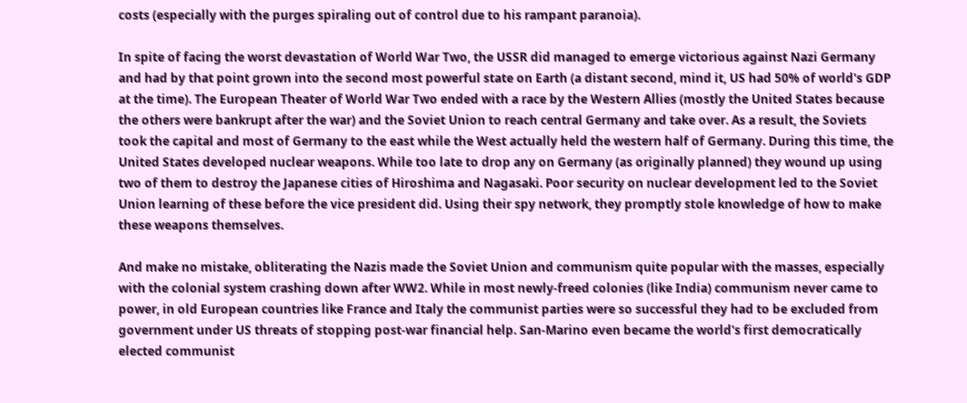costs (especially with the purges spiraling out of control due to his rampant paranoia).

In spite of facing the worst devastation of World War Two, the USSR did managed to emerge victorious against Nazi Germany and had by that point grown into the second most powerful state on Earth (a distant second, mind it, US had 50% of world's GDP at the time). The European Theater of World War Two ended with a race by the Western Allies (mostly the United States because the others were bankrupt after the war) and the Soviet Union to reach central Germany and take over. As a result, the Soviets took the capital and most of Germany to the east while the West actually held the western half of Germany. During this time, the United States developed nuclear weapons. While too late to drop any on Germany (as originally planned) they wound up using two of them to destroy the Japanese cities of Hiroshima and Nagasaki. Poor security on nuclear development led to the Soviet Union learning of these before the vice president did. Using their spy network, they promptly stole knowledge of how to make these weapons themselves.

And make no mistake, obliterating the Nazis made the Soviet Union and communism quite popular with the masses, especially with the colonial system crashing down after WW2. While in most newly-freed colonies (like India) communism never came to power, in old European countries like France and Italy the communist parties were so successful they had to be excluded from government under US threats of stopping post-war financial help. San-Marino even became the world's first democratically elected communist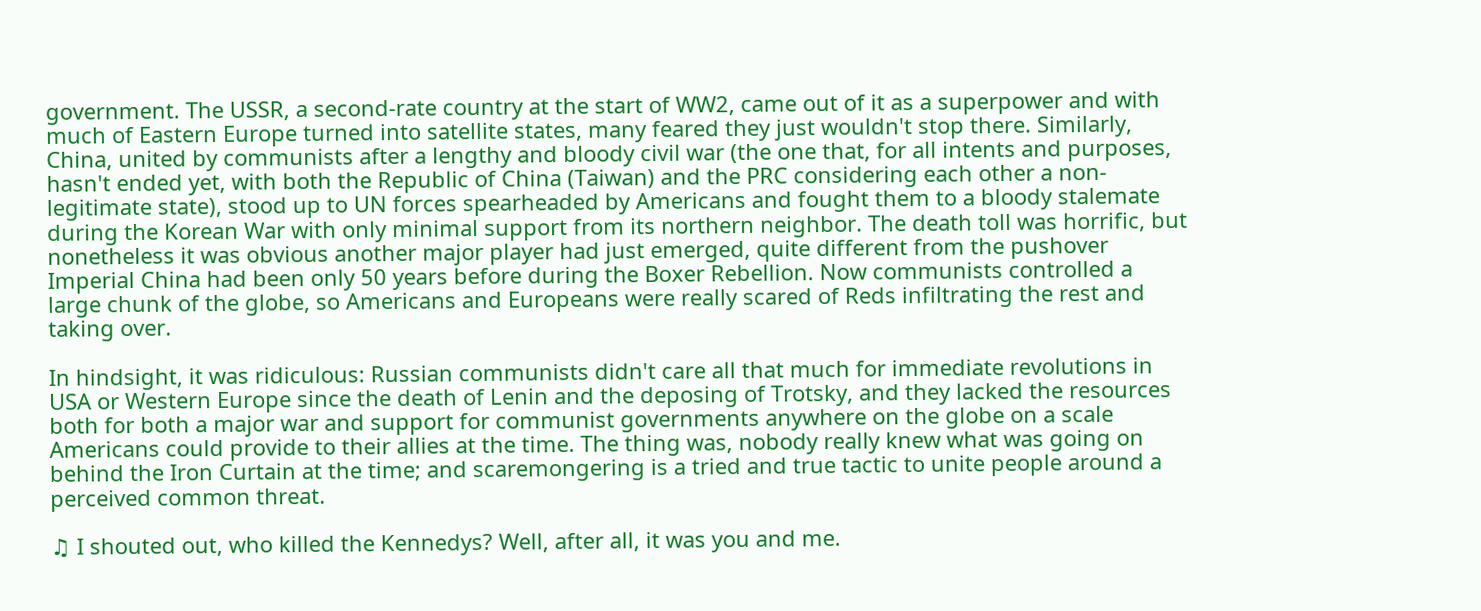government. The USSR, a second-rate country at the start of WW2, came out of it as a superpower and with much of Eastern Europe turned into satellite states, many feared they just wouldn't stop there. Similarly, China, united by communists after a lengthy and bloody civil war (the one that, for all intents and purposes, hasn't ended yet, with both the Republic of China (Taiwan) and the PRC considering each other a non-legitimate state), stood up to UN forces spearheaded by Americans and fought them to a bloody stalemate during the Korean War with only minimal support from its northern neighbor. The death toll was horrific, but nonetheless it was obvious another major player had just emerged, quite different from the pushover Imperial China had been only 50 years before during the Boxer Rebellion. Now communists controlled a large chunk of the globe, so Americans and Europeans were really scared of Reds infiltrating the rest and taking over.

In hindsight, it was ridiculous: Russian communists didn't care all that much for immediate revolutions in USA or Western Europe since the death of Lenin and the deposing of Trotsky, and they lacked the resources both for both a major war and support for communist governments anywhere on the globe on a scale Americans could provide to their allies at the time. The thing was, nobody really knew what was going on behind the Iron Curtain at the time; and scaremongering is a tried and true tactic to unite people around a perceived common threat.

♫ I shouted out, who killed the Kennedys? Well, after all, it was you and me.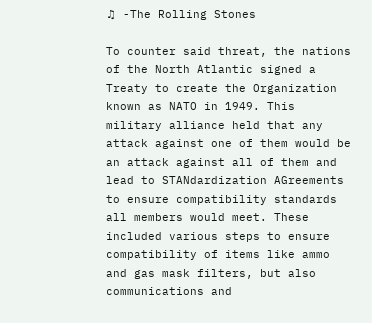♫ -The Rolling Stones

To counter said threat, the nations of the North Atlantic signed a Treaty to create the Organization known as NATO in 1949. This military alliance held that any attack against one of them would be an attack against all of them and lead to STANdardization AGreements to ensure compatibility standards all members would meet. These included various steps to ensure compatibility of items like ammo and gas mask filters, but also communications and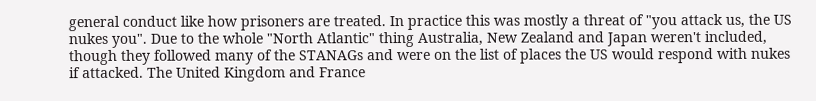general conduct like how prisoners are treated. In practice this was mostly a threat of "you attack us, the US nukes you". Due to the whole "North Atlantic" thing Australia, New Zealand and Japan weren't included, though they followed many of the STANAGs and were on the list of places the US would respond with nukes if attacked. The United Kingdom and France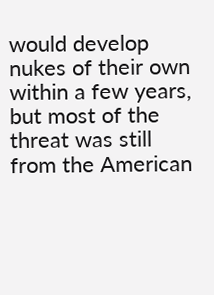would develop nukes of their own within a few years, but most of the threat was still from the American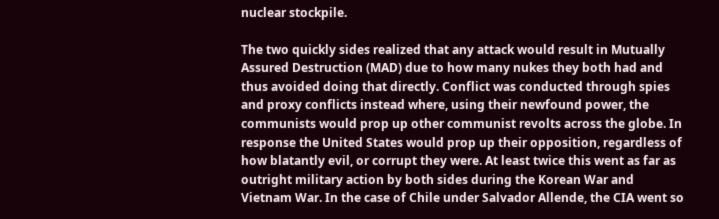nuclear stockpile.

The two quickly sides realized that any attack would result in Mutually Assured Destruction (MAD) due to how many nukes they both had and thus avoided doing that directly. Conflict was conducted through spies and proxy conflicts instead where, using their newfound power, the communists would prop up other communist revolts across the globe. In response the United States would prop up their opposition, regardless of how blatantly evil, or corrupt they were. At least twice this went as far as outright military action by both sides during the Korean War and Vietnam War. In the case of Chile under Salvador Allende, the CIA went so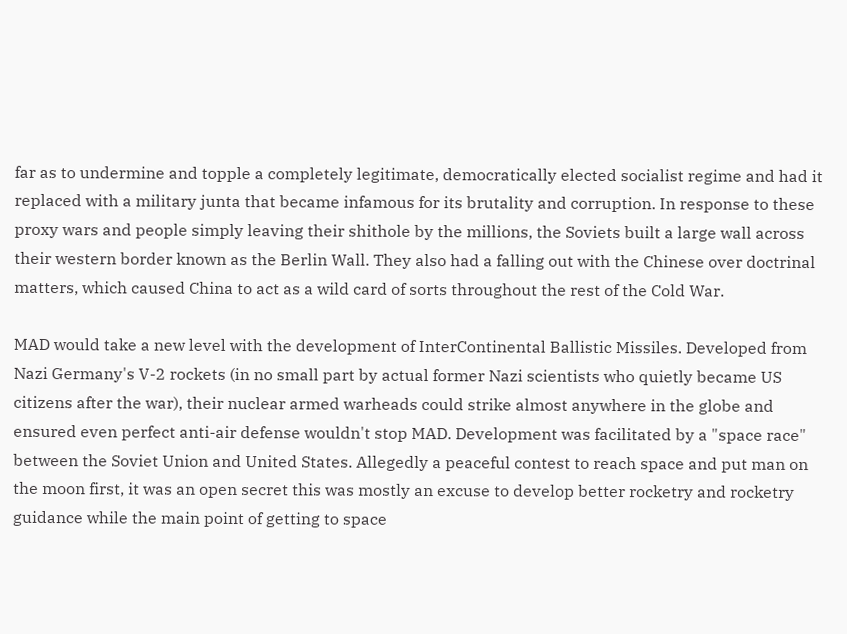far as to undermine and topple a completely legitimate, democratically elected socialist regime and had it replaced with a military junta that became infamous for its brutality and corruption. In response to these proxy wars and people simply leaving their shithole by the millions, the Soviets built a large wall across their western border known as the Berlin Wall. They also had a falling out with the Chinese over doctrinal matters, which caused China to act as a wild card of sorts throughout the rest of the Cold War.

MAD would take a new level with the development of InterContinental Ballistic Missiles. Developed from Nazi Germany's V-2 rockets (in no small part by actual former Nazi scientists who quietly became US citizens after the war), their nuclear armed warheads could strike almost anywhere in the globe and ensured even perfect anti-air defense wouldn't stop MAD. Development was facilitated by a "space race" between the Soviet Union and United States. Allegedly a peaceful contest to reach space and put man on the moon first, it was an open secret this was mostly an excuse to develop better rocketry and rocketry guidance while the main point of getting to space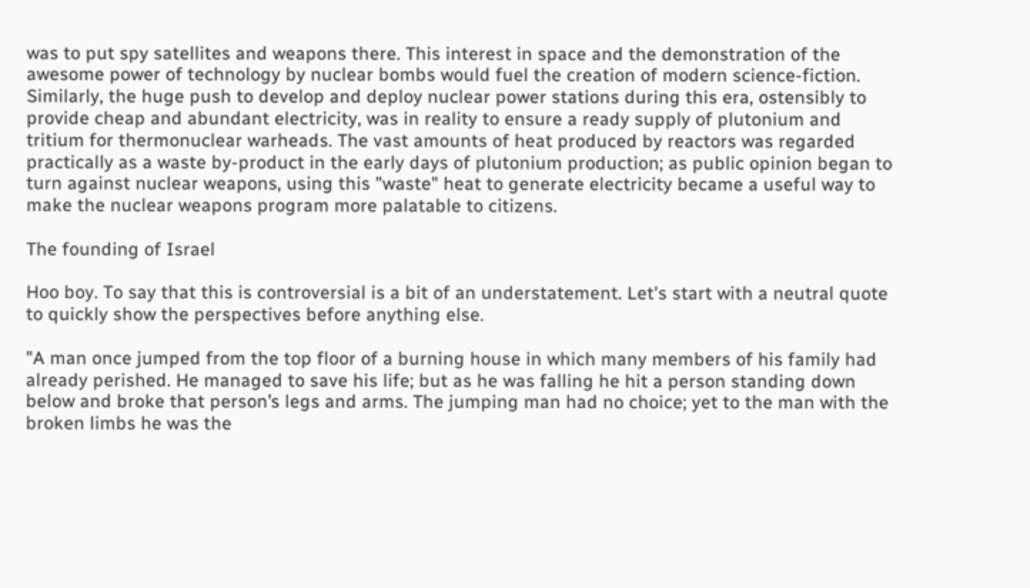was to put spy satellites and weapons there. This interest in space and the demonstration of the awesome power of technology by nuclear bombs would fuel the creation of modern science-fiction. Similarly, the huge push to develop and deploy nuclear power stations during this era, ostensibly to provide cheap and abundant electricity, was in reality to ensure a ready supply of plutonium and tritium for thermonuclear warheads. The vast amounts of heat produced by reactors was regarded practically as a waste by-product in the early days of plutonium production; as public opinion began to turn against nuclear weapons, using this "waste" heat to generate electricity became a useful way to make the nuclear weapons program more palatable to citizens.

The founding of Israel

Hoo boy. To say that this is controversial is a bit of an understatement. Let's start with a neutral quote to quickly show the perspectives before anything else.

"A man once jumped from the top floor of a burning house in which many members of his family had already perished. He managed to save his life; but as he was falling he hit a person standing down below and broke that person’s legs and arms. The jumping man had no choice; yet to the man with the broken limbs he was the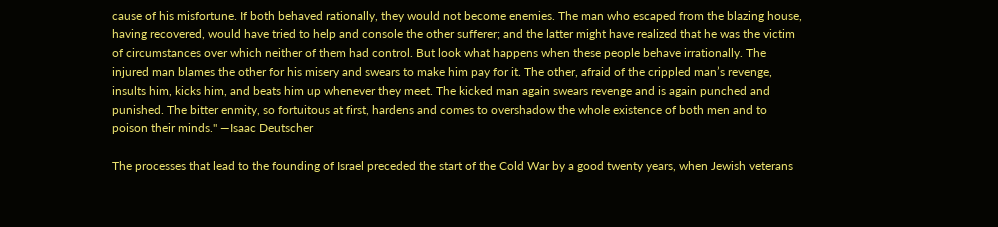cause of his misfortune. If both behaved rationally, they would not become enemies. The man who escaped from the blazing house, having recovered, would have tried to help and console the other sufferer; and the latter might have realized that he was the victim of circumstances over which neither of them had control. But look what happens when these people behave irrationally. The injured man blames the other for his misery and swears to make him pay for it. The other, afraid of the crippled man’s revenge, insults him, kicks him, and beats him up whenever they meet. The kicked man again swears revenge and is again punched and punished. The bitter enmity, so fortuitous at first, hardens and comes to overshadow the whole existence of both men and to poison their minds." —Isaac Deutscher

The processes that lead to the founding of Israel preceded the start of the Cold War by a good twenty years, when Jewish veterans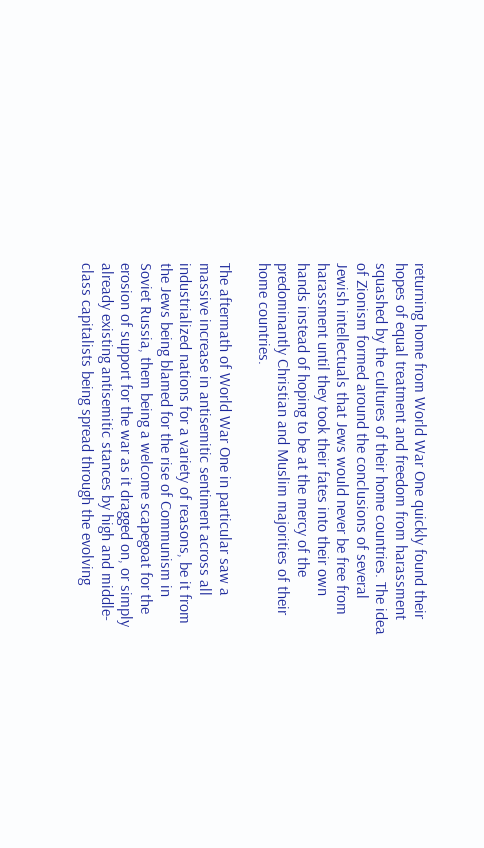returning home from World War One quickly found their hopes of equal treatment and freedom from harassment squashed by the cultures of their home countries. The idea of Zionism formed around the conclusions of several Jewish intellectuals that Jews would never be free from harassment until they took their fates into their own hands instead of hoping to be at the mercy of the predominantly Christian and Muslim majorities of their home countries.

The aftermath of World War One in particular saw a massive increase in antisemitic sentiment across all industrialized nations for a variety of reasons, be it from the Jews being blamed for the rise of Communism in Soviet Russia, them being a welcome scapegoat for the erosion of support for the war as it dragged on, or simply already existing antisemitic stances by high and middle-class capitalists being spread through the evolving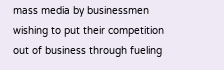mass media by businessmen wishing to put their competition out of business through fueling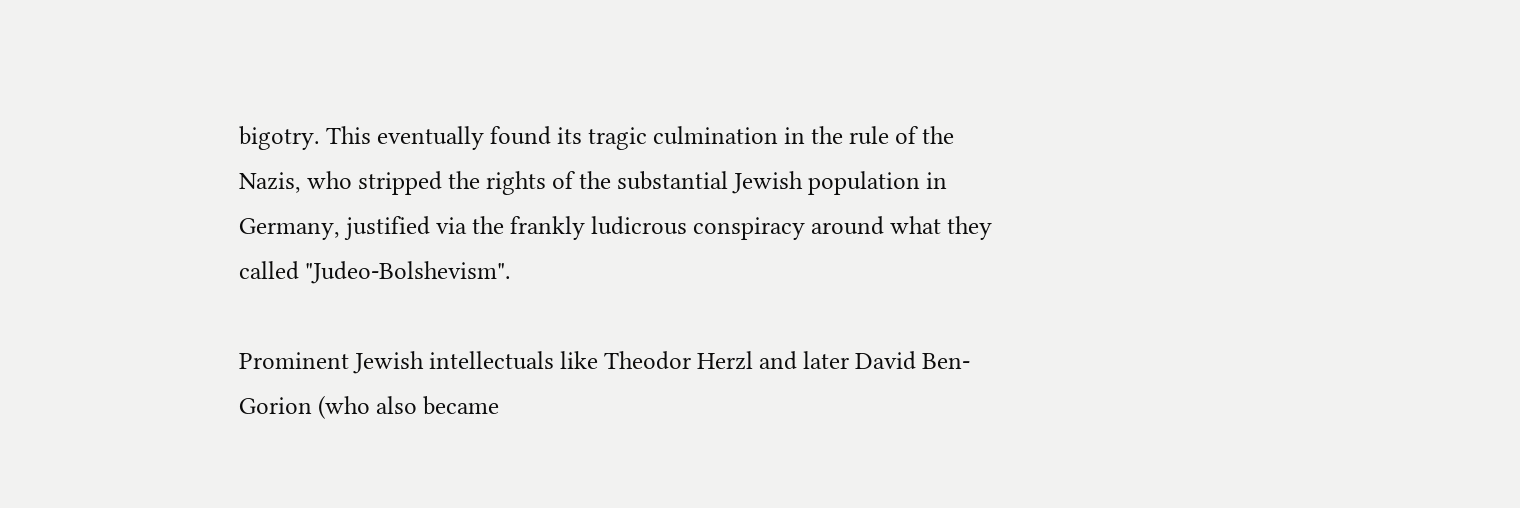bigotry. This eventually found its tragic culmination in the rule of the Nazis, who stripped the rights of the substantial Jewish population in Germany, justified via the frankly ludicrous conspiracy around what they called "Judeo-Bolshevism".

Prominent Jewish intellectuals like Theodor Herzl and later David Ben-Gorion (who also became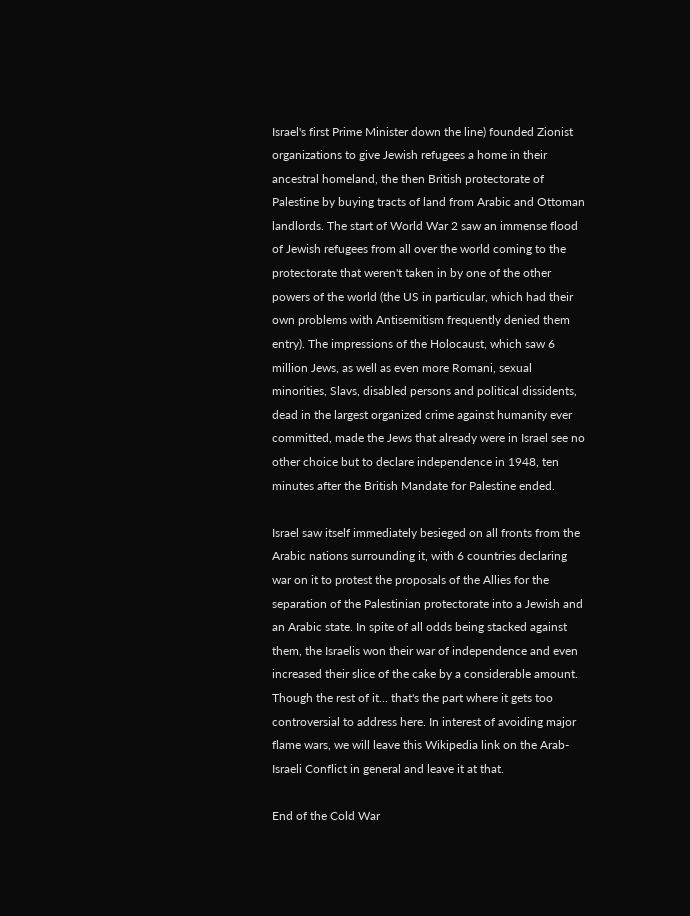Israel's first Prime Minister down the line) founded Zionist organizations to give Jewish refugees a home in their ancestral homeland, the then British protectorate of Palestine by buying tracts of land from Arabic and Ottoman landlords. The start of World War 2 saw an immense flood of Jewish refugees from all over the world coming to the protectorate that weren't taken in by one of the other powers of the world (the US in particular, which had their own problems with Antisemitism frequently denied them entry). The impressions of the Holocaust, which saw 6 million Jews, as well as even more Romani, sexual minorities, Slavs, disabled persons and political dissidents, dead in the largest organized crime against humanity ever committed, made the Jews that already were in Israel see no other choice but to declare independence in 1948, ten minutes after the British Mandate for Palestine ended.

Israel saw itself immediately besieged on all fronts from the Arabic nations surrounding it, with 6 countries declaring war on it to protest the proposals of the Allies for the separation of the Palestinian protectorate into a Jewish and an Arabic state. In spite of all odds being stacked against them, the Israelis won their war of independence and even increased their slice of the cake by a considerable amount. Though the rest of it... that's the part where it gets too controversial to address here. In interest of avoiding major flame wars, we will leave this Wikipedia link on the Arab-Israeli Conflict in general and leave it at that.

End of the Cold War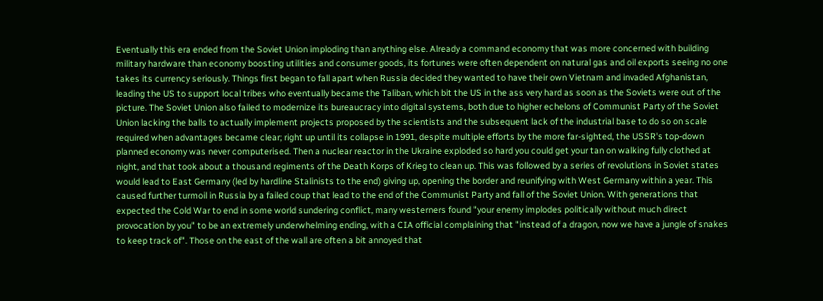Eventually this era ended from the Soviet Union imploding than anything else. Already a command economy that was more concerned with building military hardware than economy boosting utilities and consumer goods, its fortunes were often dependent on natural gas and oil exports seeing no one takes its currency seriously. Things first began to fall apart when Russia decided they wanted to have their own Vietnam and invaded Afghanistan, leading the US to support local tribes who eventually became the Taliban, which bit the US in the ass very hard as soon as the Soviets were out of the picture. The Soviet Union also failed to modernize its bureaucracy into digital systems, both due to higher echelons of Communist Party of the Soviet Union lacking the balls to actually implement projects proposed by the scientists and the subsequent lack of the industrial base to do so on scale required when advantages became clear; right up until its collapse in 1991, despite multiple efforts by the more far-sighted, the USSR's top-down planned economy was never computerised. Then a nuclear reactor in the Ukraine exploded so hard you could get your tan on walking fully clothed at night, and that took about a thousand regiments of the Death Korps of Krieg to clean up. This was followed by a series of revolutions in Soviet states would lead to East Germany (led by hardline Stalinists to the end) giving up, opening the border and reunifying with West Germany within a year. This caused further turmoil in Russia by a failed coup that lead to the end of the Communist Party and fall of the Soviet Union. With generations that expected the Cold War to end in some world sundering conflict, many westerners found "your enemy implodes politically without much direct provocation by you" to be an extremely underwhelming ending, with a CIA official complaining that "instead of a dragon, now we have a jungle of snakes to keep track of". Those on the east of the wall are often a bit annoyed that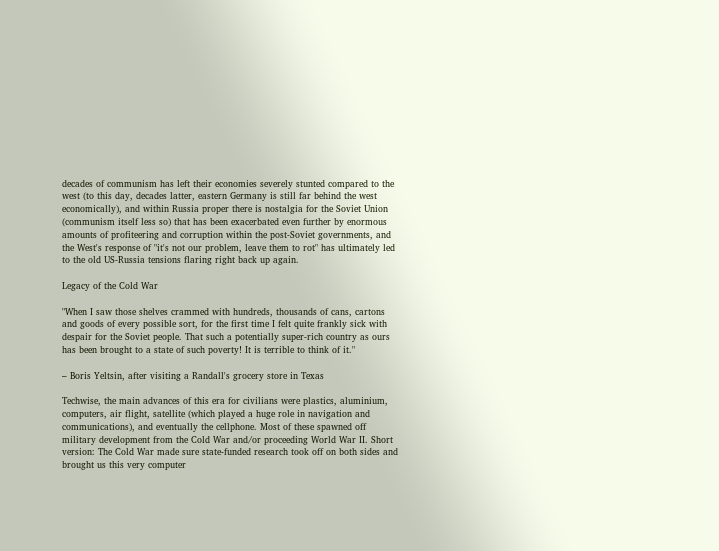decades of communism has left their economies severely stunted compared to the west (to this day, decades latter, eastern Germany is still far behind the west economically), and within Russia proper there is nostalgia for the Soviet Union (communism itself less so) that has been exacerbated even further by enormous amounts of profiteering and corruption within the post-Soviet governments, and the West's response of "it's not our problem, leave them to rot" has ultimately led to the old US-Russia tensions flaring right back up again.

Legacy of the Cold War

"When I saw those shelves crammed with hundreds, thousands of cans, cartons and goods of every possible sort, for the first time I felt quite frankly sick with despair for the Soviet people. That such a potentially super-rich country as ours has been brought to a state of such poverty! It is terrible to think of it."

– Boris Yeltsin, after visiting a Randall's grocery store in Texas

Techwise, the main advances of this era for civilians were plastics, aluminium, computers, air flight, satellite (which played a huge role in navigation and communications), and eventually the cellphone. Most of these spawned off military development from the Cold War and/or proceeding World War II. Short version: The Cold War made sure state-funded research took off on both sides and brought us this very computer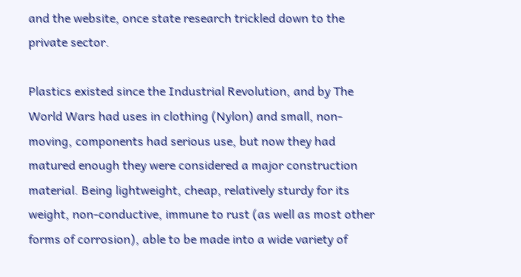and the website, once state research trickled down to the private sector.

Plastics existed since the Industrial Revolution, and by The World Wars had uses in clothing (Nylon) and small, non-moving, components had serious use, but now they had matured enough they were considered a major construction material. Being lightweight, cheap, relatively sturdy for its weight, non-conductive, immune to rust (as well as most other forms of corrosion), able to be made into a wide variety of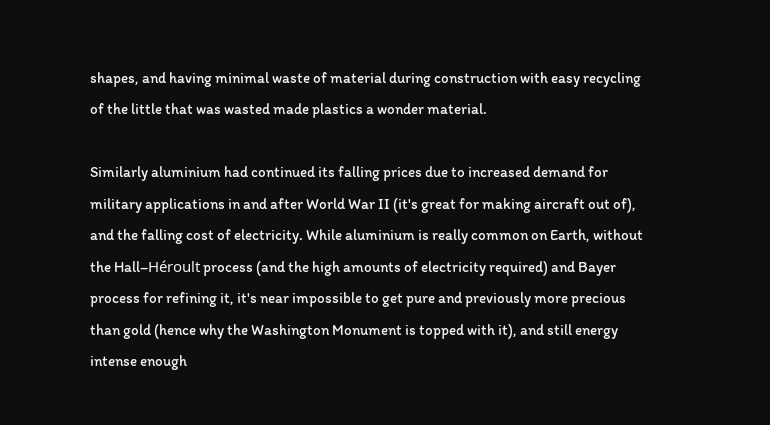shapes, and having minimal waste of material during construction with easy recycling of the little that was wasted made plastics a wonder material.

Similarly aluminium had continued its falling prices due to increased demand for military applications in and after World War II (it's great for making aircraft out of), and the falling cost of electricity. While aluminium is really common on Earth, without the Hall–Héroult process (and the high amounts of electricity required) and Bayer process for refining it, it's near impossible to get pure and previously more precious than gold (hence why the Washington Monument is topped with it), and still energy intense enough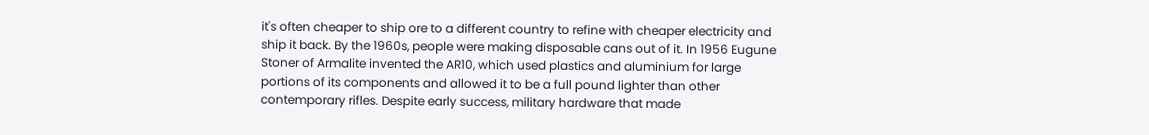it's often cheaper to ship ore to a different country to refine with cheaper electricity and ship it back. By the 1960s, people were making disposable cans out of it. In 1956 Eugune Stoner of Armalite invented the AR10, which used plastics and aluminium for large portions of its components and allowed it to be a full pound lighter than other contemporary rifles. Despite early success, military hardware that made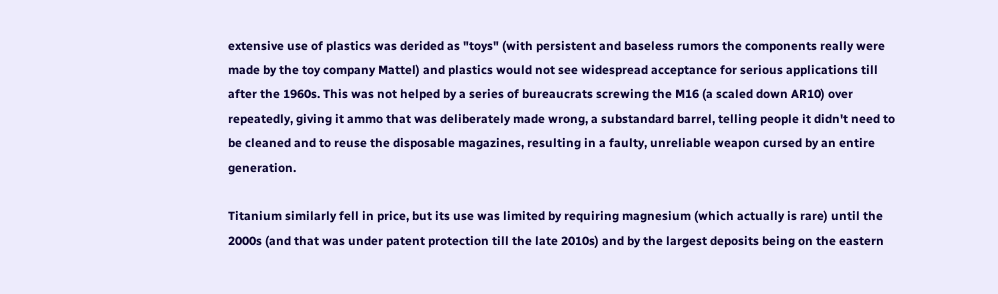extensive use of plastics was derided as "toys" (with persistent and baseless rumors the components really were made by the toy company Mattel) and plastics would not see widespread acceptance for serious applications till after the 1960s. This was not helped by a series of bureaucrats screwing the M16 (a scaled down AR10) over repeatedly, giving it ammo that was deliberately made wrong, a substandard barrel, telling people it didn't need to be cleaned and to reuse the disposable magazines, resulting in a faulty, unreliable weapon cursed by an entire generation.

Titanium similarly fell in price, but its use was limited by requiring magnesium (which actually is rare) until the 2000s (and that was under patent protection till the late 2010s) and by the largest deposits being on the eastern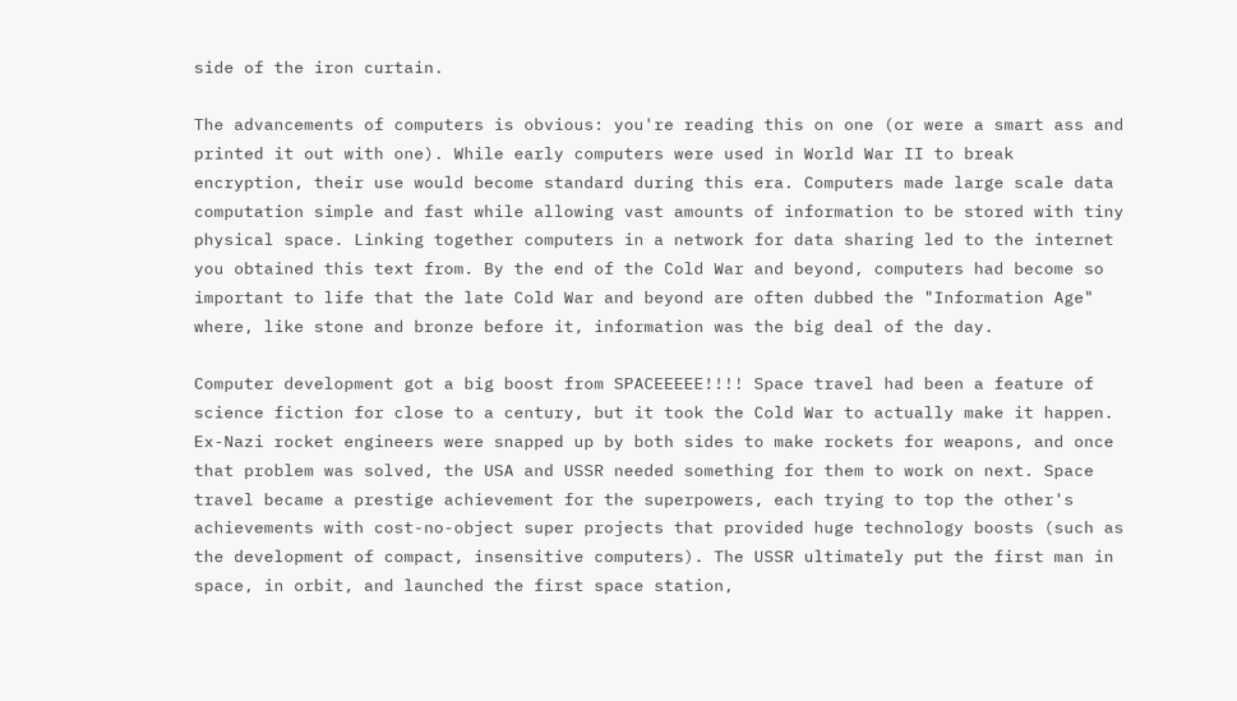side of the iron curtain.

The advancements of computers is obvious: you're reading this on one (or were a smart ass and printed it out with one). While early computers were used in World War II to break encryption, their use would become standard during this era. Computers made large scale data computation simple and fast while allowing vast amounts of information to be stored with tiny physical space. Linking together computers in a network for data sharing led to the internet you obtained this text from. By the end of the Cold War and beyond, computers had become so important to life that the late Cold War and beyond are often dubbed the "Information Age" where, like stone and bronze before it, information was the big deal of the day.

Computer development got a big boost from SPACEEEEE!!!! Space travel had been a feature of science fiction for close to a century, but it took the Cold War to actually make it happen. Ex-Nazi rocket engineers were snapped up by both sides to make rockets for weapons, and once that problem was solved, the USA and USSR needed something for them to work on next. Space travel became a prestige achievement for the superpowers, each trying to top the other's achievements with cost-no-object super projects that provided huge technology boosts (such as the development of compact, insensitive computers). The USSR ultimately put the first man in space, in orbit, and launched the first space station,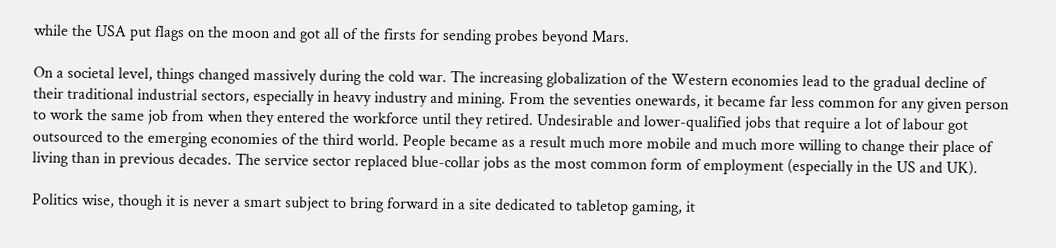while the USA put flags on the moon and got all of the firsts for sending probes beyond Mars.

On a societal level, things changed massively during the cold war. The increasing globalization of the Western economies lead to the gradual decline of their traditional industrial sectors, especially in heavy industry and mining. From the seventies onewards, it became far less common for any given person to work the same job from when they entered the workforce until they retired. Undesirable and lower-qualified jobs that require a lot of labour got outsourced to the emerging economies of the third world. People became as a result much more mobile and much more willing to change their place of living than in previous decades. The service sector replaced blue-collar jobs as the most common form of employment (especially in the US and UK).

Politics wise, though it is never a smart subject to bring forward in a site dedicated to tabletop gaming, it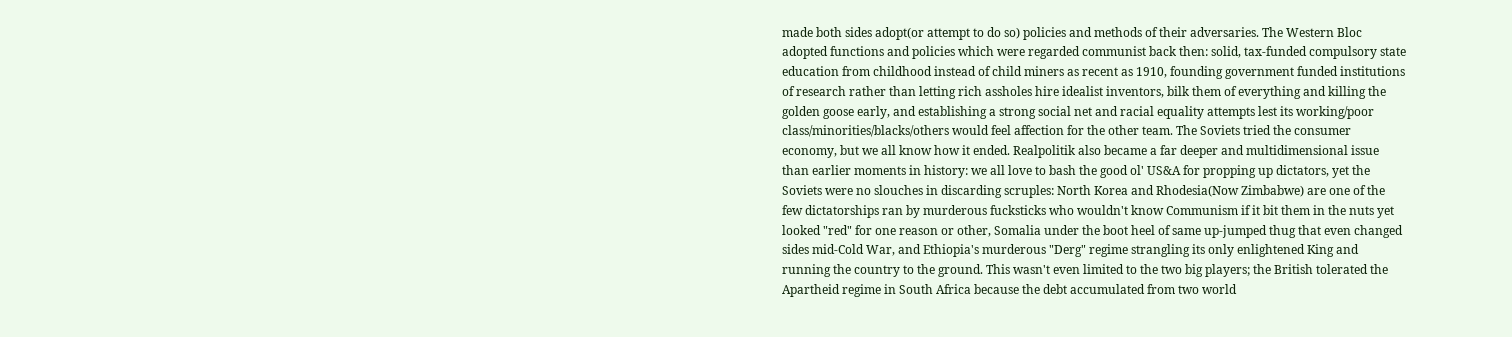made both sides adopt(or attempt to do so) policies and methods of their adversaries. The Western Bloc adopted functions and policies which were regarded communist back then: solid, tax-funded compulsory state education from childhood instead of child miners as recent as 1910, founding government funded institutions of research rather than letting rich assholes hire idealist inventors, bilk them of everything and killing the golden goose early, and establishing a strong social net and racial equality attempts lest its working/poor class/minorities/blacks/others would feel affection for the other team. The Soviets tried the consumer economy, but we all know how it ended. Realpolitik also became a far deeper and multidimensional issue than earlier moments in history: we all love to bash the good ol' US&A for propping up dictators, yet the Soviets were no slouches in discarding scruples: North Korea and Rhodesia(Now Zimbabwe) are one of the few dictatorships ran by murderous fucksticks who wouldn't know Communism if it bit them in the nuts yet looked "red" for one reason or other, Somalia under the boot heel of same up-jumped thug that even changed sides mid-Cold War, and Ethiopia's murderous "Derg" regime strangling its only enlightened King and running the country to the ground. This wasn't even limited to the two big players; the British tolerated the Apartheid regime in South Africa because the debt accumulated from two world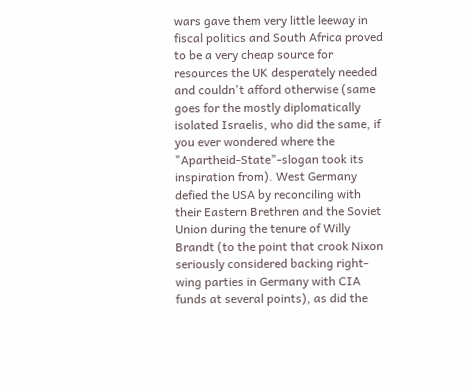wars gave them very little leeway in fiscal politics and South Africa proved to be a very cheap source for resources the UK desperately needed and couldn't afford otherwise (same goes for the mostly diplomatically isolated Israelis, who did the same, if you ever wondered where the "Apartheid-State"-slogan took its inspiration from). West Germany defied the USA by reconciling with their Eastern Brethren and the Soviet Union during the tenure of Willy Brandt (to the point that crook Nixon seriously considered backing right-wing parties in Germany with CIA funds at several points), as did the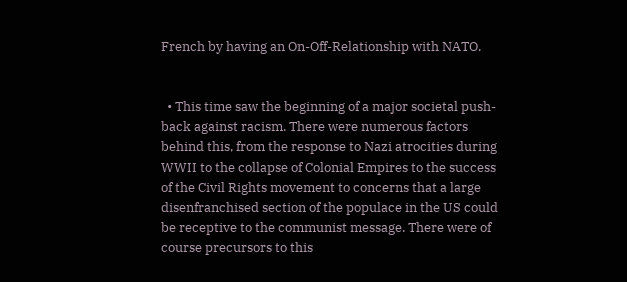French by having an On-Off-Relationship with NATO.


  • This time saw the beginning of a major societal push-back against racism. There were numerous factors behind this, from the response to Nazi atrocities during WWII to the collapse of Colonial Empires to the success of the Civil Rights movement to concerns that a large disenfranchised section of the populace in the US could be receptive to the communist message. There were of course precursors to this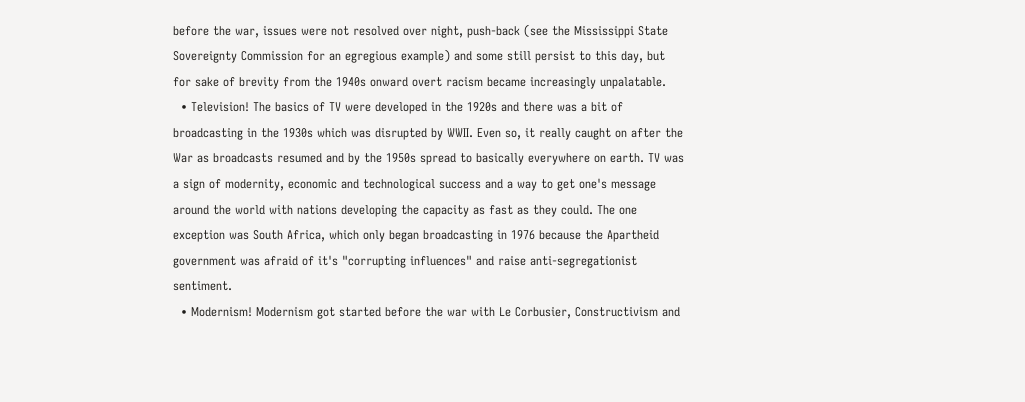before the war, issues were not resolved over night, push-back (see the Mississippi State Sovereignty Commission for an egregious example) and some still persist to this day, but for sake of brevity from the 1940s onward overt racism became increasingly unpalatable.
  • Television! The basics of TV were developed in the 1920s and there was a bit of broadcasting in the 1930s which was disrupted by WWII. Even so, it really caught on after the War as broadcasts resumed and by the 1950s spread to basically everywhere on earth. TV was a sign of modernity, economic and technological success and a way to get one's message around the world with nations developing the capacity as fast as they could. The one exception was South Africa, which only began broadcasting in 1976 because the Apartheid government was afraid of it's "corrupting influences" and raise anti-segregationist sentiment.
  • Modernism! Modernism got started before the war with Le Corbusier, Constructivism and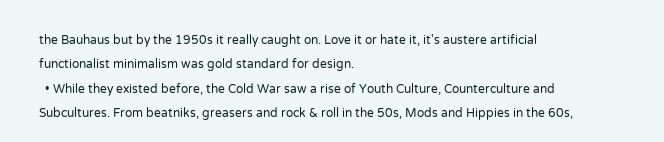the Bauhaus but by the 1950s it really caught on. Love it or hate it, it's austere artificial functionalist minimalism was gold standard for design.
  • While they existed before, the Cold War saw a rise of Youth Culture, Counterculture and Subcultures. From beatniks, greasers and rock & roll in the 50s, Mods and Hippies in the 60s,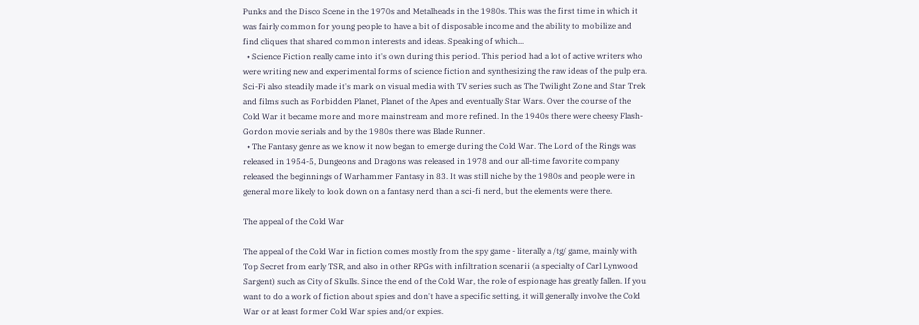Punks and the Disco Scene in the 1970s and Metalheads in the 1980s. This was the first time in which it was fairly common for young people to have a bit of disposable income and the ability to mobilize and find cliques that shared common interests and ideas. Speaking of which...
  • Science Fiction really came into it's own during this period. This period had a lot of active writers who were writing new and experimental forms of science fiction and synthesizing the raw ideas of the pulp era. Sci-Fi also steadily made it's mark on visual media with TV series such as The Twilight Zone and Star Trek and films such as Forbidden Planet, Planet of the Apes and eventually Star Wars. Over the course of the Cold War it became more and more mainstream and more refined. In the 1940s there were cheesy Flash-Gordon movie serials and by the 1980s there was Blade Runner.
  • The Fantasy genre as we know it now began to emerge during the Cold War. The Lord of the Rings was released in 1954-5, Dungeons and Dragons was released in 1978 and our all-time favorite company released the beginnings of Warhammer Fantasy in 83. It was still niche by the 1980s and people were in general more likely to look down on a fantasy nerd than a sci-fi nerd, but the elements were there.

The appeal of the Cold War

The appeal of the Cold War in fiction comes mostly from the spy game - literally a /tg/ game, mainly with Top Secret from early TSR, and also in other RPGs with infiltration scenarii (a specialty of Carl Lynwood Sargent) such as City of Skulls. Since the end of the Cold War, the role of espionage has greatly fallen. If you want to do a work of fiction about spies and don't have a specific setting, it will generally involve the Cold War or at least former Cold War spies and/or expies.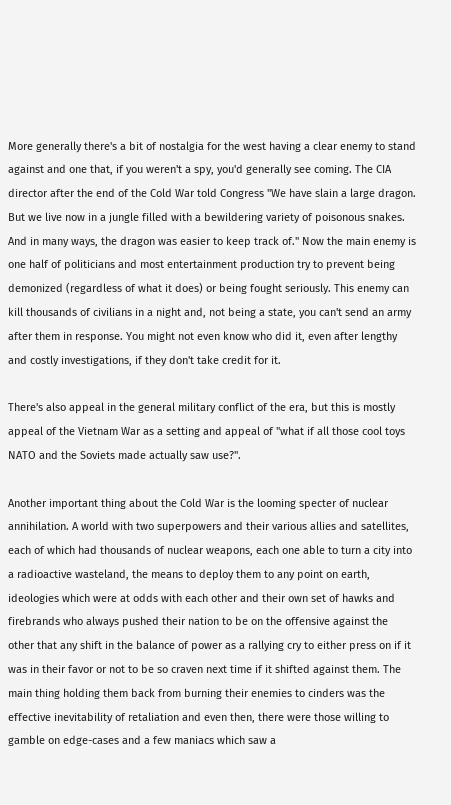More generally there's a bit of nostalgia for the west having a clear enemy to stand against and one that, if you weren't a spy, you'd generally see coming. The CIA director after the end of the Cold War told Congress "We have slain a large dragon. But we live now in a jungle filled with a bewildering variety of poisonous snakes. And in many ways, the dragon was easier to keep track of." Now the main enemy is one half of politicians and most entertainment production try to prevent being demonized (regardless of what it does) or being fought seriously. This enemy can kill thousands of civilians in a night and, not being a state, you can't send an army after them in response. You might not even know who did it, even after lengthy and costly investigations, if they don't take credit for it.

There's also appeal in the general military conflict of the era, but this is mostly appeal of the Vietnam War as a setting and appeal of "what if all those cool toys NATO and the Soviets made actually saw use?".

Another important thing about the Cold War is the looming specter of nuclear annihilation. A world with two superpowers and their various allies and satellites, each of which had thousands of nuclear weapons, each one able to turn a city into a radioactive wasteland, the means to deploy them to any point on earth, ideologies which were at odds with each other and their own set of hawks and firebrands who always pushed their nation to be on the offensive against the other that any shift in the balance of power as a rallying cry to either press on if it was in their favor or not to be so craven next time if it shifted against them. The main thing holding them back from burning their enemies to cinders was the effective inevitability of retaliation and even then, there were those willing to gamble on edge-cases and a few maniacs which saw a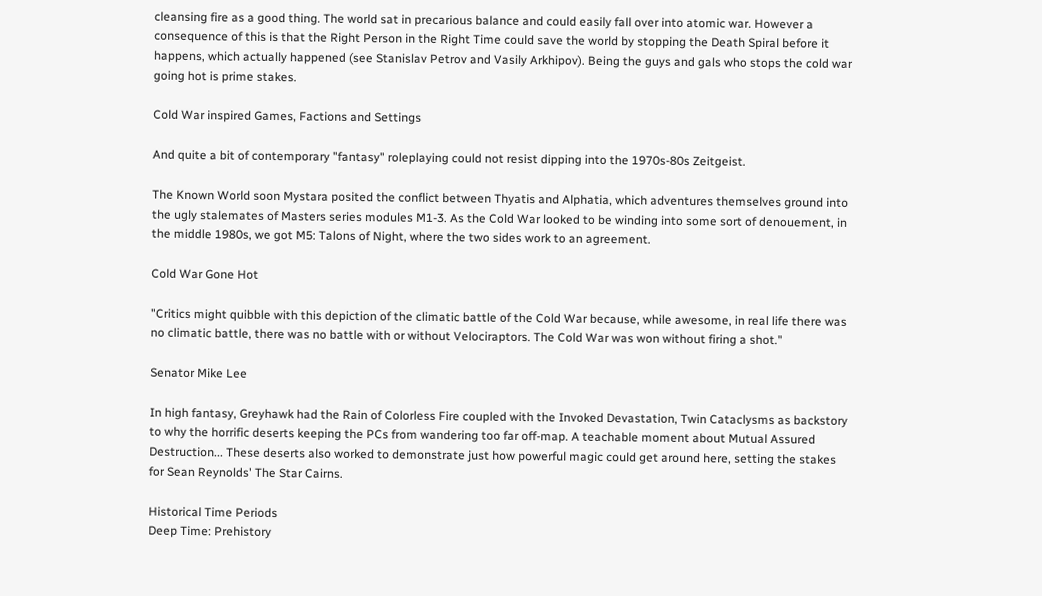cleansing fire as a good thing. The world sat in precarious balance and could easily fall over into atomic war. However a consequence of this is that the Right Person in the Right Time could save the world by stopping the Death Spiral before it happens, which actually happened (see Stanislav Petrov and Vasily Arkhipov). Being the guys and gals who stops the cold war going hot is prime stakes.

Cold War inspired Games, Factions and Settings

And quite a bit of contemporary "fantasy" roleplaying could not resist dipping into the 1970s-80s Zeitgeist.

The Known World soon Mystara posited the conflict between Thyatis and Alphatia, which adventures themselves ground into the ugly stalemates of Masters series modules M1-3. As the Cold War looked to be winding into some sort of denouement, in the middle 1980s, we got M5: Talons of Night, where the two sides work to an agreement.

Cold War Gone Hot

"Critics might quibble with this depiction of the climatic battle of the Cold War because, while awesome, in real life there was no climatic battle, there was no battle with or without Velociraptors. The Cold War was won without firing a shot."

Senator Mike Lee

In high fantasy, Greyhawk had the Rain of Colorless Fire coupled with the Invoked Devastation, Twin Cataclysms as backstory to why the horrific deserts keeping the PCs from wandering too far off-map. A teachable moment about Mutual Assured Destruction... These deserts also worked to demonstrate just how powerful magic could get around here, setting the stakes for Sean Reynolds' The Star Cairns.

Historical Time Periods
Deep Time: Prehistory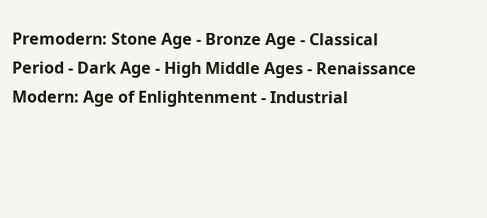Premodern: Stone Age - Bronze Age - Classical Period - Dark Age - High Middle Ages - Renaissance
Modern: Age of Enlightenment - Industrial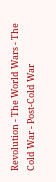Revolution - The World Wars - The Cold War - Post-Cold War